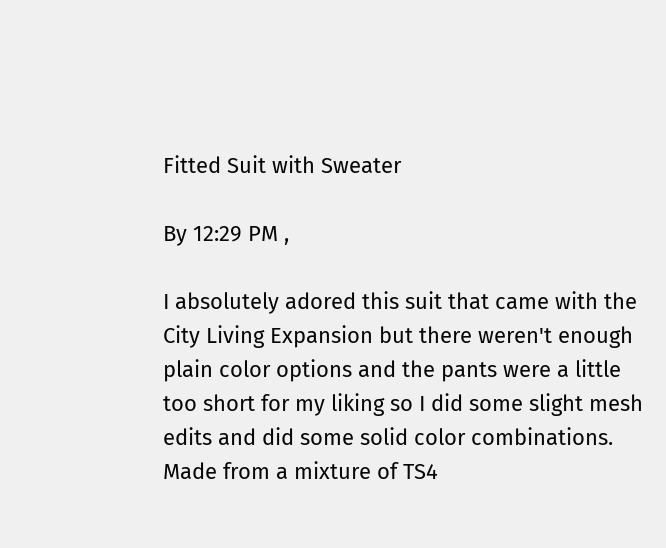Fitted Suit with Sweater

By 12:29 PM ,

I absolutely adored this suit that came with the City Living Expansion but there weren't enough plain color options and the pants were a little too short for my liking so I did some slight mesh edits and did some solid color combinations. Made from a mixture of TS4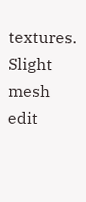textures. Slight mesh edit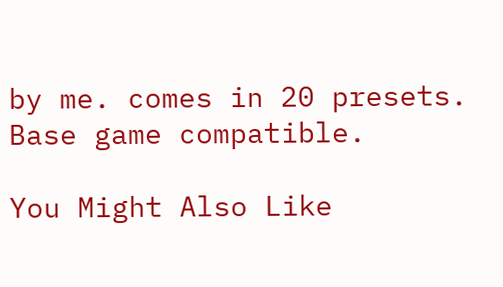by me. comes in 20 presets. Base game compatible.

You Might Also Like